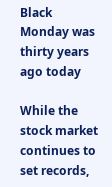Black Monday was thirty years ago today

While the stock market continues to set records,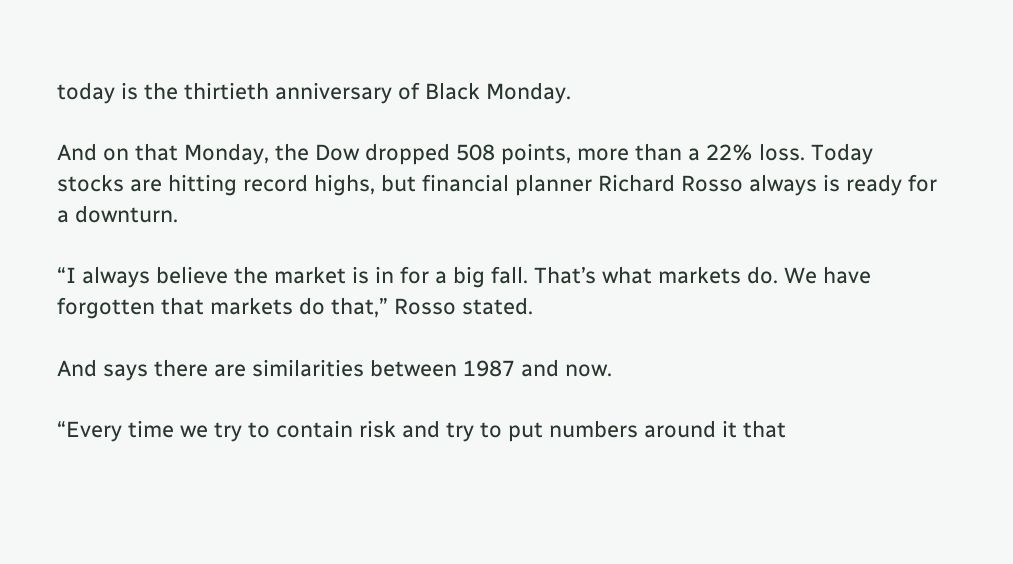today is the thirtieth anniversary of Black Monday.

And on that Monday, the Dow dropped 508 points, more than a 22% loss. Today stocks are hitting record highs, but financial planner Richard Rosso always is ready for a downturn.

“I always believe the market is in for a big fall. That’s what markets do. We have forgotten that markets do that,” Rosso stated.

And says there are similarities between 1987 and now.

“Every time we try to contain risk and try to put numbers around it that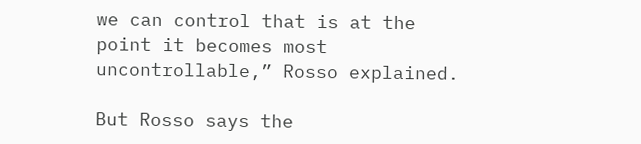we can control that is at the point it becomes most uncontrollable,” Rosso explained.

But Rosso says the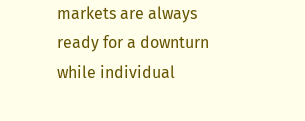markets are always ready for a downturn while individual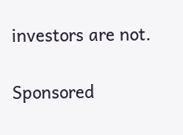investors are not.

Sponsored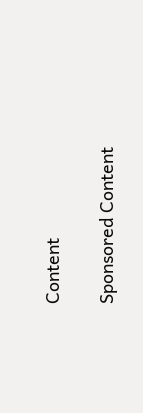Content

Sponsored Content